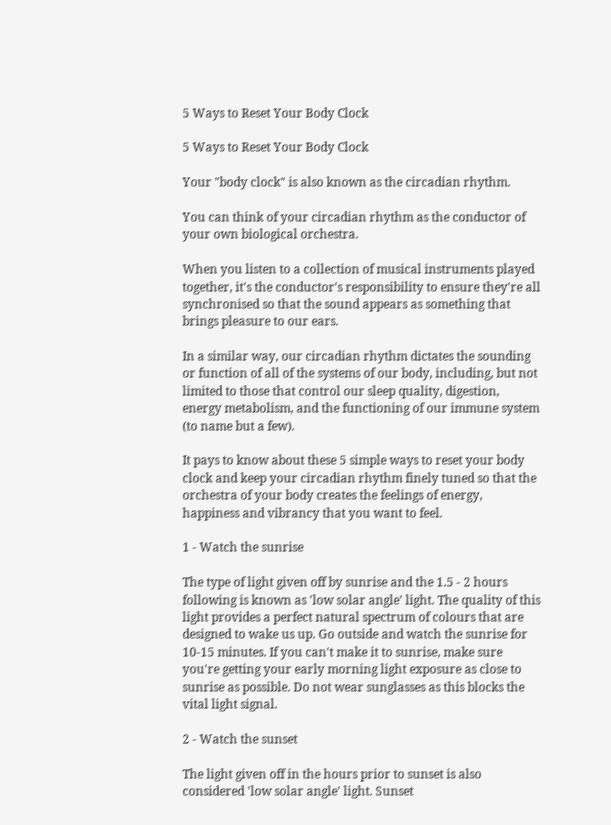5 Ways to Reset Your Body Clock

5 Ways to Reset Your Body Clock

Your "body clock" is also known as the circadian rhythm.

You can think of your circadian rhythm as the conductor of your own biological orchestra.

When you listen to a collection of musical instruments played together, it's the conductor's responsibility to ensure they're all synchronised so that the sound appears as something that brings pleasure to our ears.

In a similar way, our circadian rhythm dictates the sounding or function of all of the systems of our body, including, but not limited to those that control our sleep quality, digestion, energy metabolism, and the functioning of our immune system (to name but a few).

It pays to know about these 5 simple ways to reset your body clock and keep your circadian rhythm finely tuned so that the orchestra of your body creates the feelings of energy, happiness and vibrancy that you want to feel.

1 - Watch the sunrise

The type of light given off by sunrise and the 1.5 - 2 hours following is known as 'low solar angle' light. The quality of this light provides a perfect natural spectrum of colours that are designed to wake us up. Go outside and watch the sunrise for 10-15 minutes. If you can't make it to sunrise, make sure you're getting your early morning light exposure as close to sunrise as possible. Do not wear sunglasses as this blocks the vital light signal.

2 - Watch the sunset

The light given off in the hours prior to sunset is also considered 'low solar angle' light. Sunset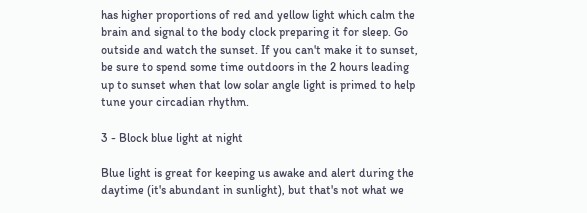has higher proportions of red and yellow light which calm the brain and signal to the body clock preparing it for sleep. Go outside and watch the sunset. If you can't make it to sunset, be sure to spend some time outdoors in the 2 hours leading up to sunset when that low solar angle light is primed to help tune your circadian rhythm.

3 - Block blue light at night

Blue light is great for keeping us awake and alert during the daytime (it's abundant in sunlight), but that's not what we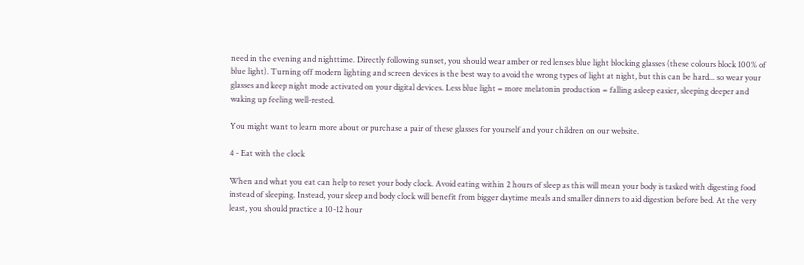need in the evening and nighttime. Directly following sunset, you should wear amber or red lenses blue light blocking glasses (these colours block 100% of blue light). Turning off modern lighting and screen devices is the best way to avoid the wrong types of light at night, but this can be hard... so wear your glasses and keep night mode activated on your digital devices. Less blue light = more melatonin production = falling asleep easier, sleeping deeper and waking up feeling well-rested.

You might want to learn more about or purchase a pair of these glasses for yourself and your children on our website.

4 - Eat with the clock

When and what you eat can help to reset your body clock. Avoid eating within 2 hours of sleep as this will mean your body is tasked with digesting food instead of sleeping. Instead, your sleep and body clock will benefit from bigger daytime meals and smaller dinners to aid digestion before bed. At the very least, you should practice a 10-12 hour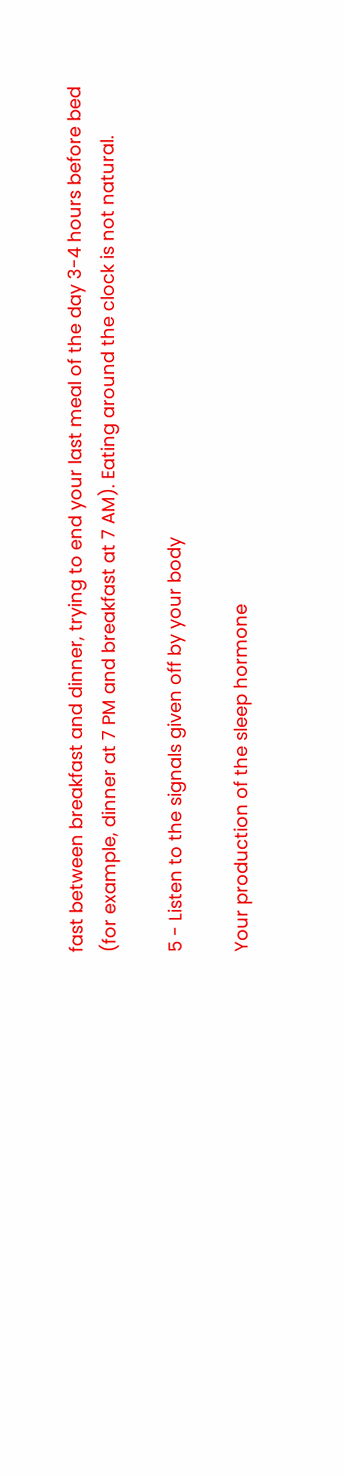fast between breakfast and dinner, trying to end your last meal of the day 3-4 hours before bed (for example, dinner at 7 PM and breakfast at 7 AM). Eating around the clock is not natural.

5 - Listen to the signals given off by your body

Your production of the sleep hormone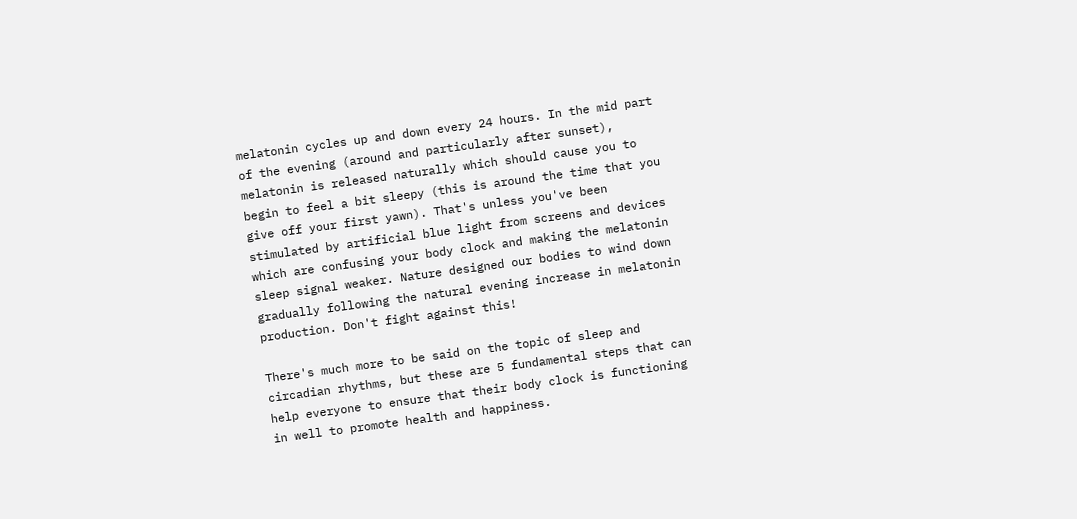melatonin cycles up and down every 24 hours. In the mid part of the evening (around and particularly after sunset), melatonin is released naturally which should cause you to begin to feel a bit sleepy (this is around the time that you give off your first yawn). That's unless you've been stimulated by artificial blue light from screens and devices which are confusing your body clock and making the melatonin sleep signal weaker. Nature designed our bodies to wind down gradually following the natural evening increase in melatonin production. Don't fight against this!

There's much more to be said on the topic of sleep and circadian rhythms, but these are 5 fundamental steps that can help everyone to ensure that their body clock is functioning in well to promote health and happiness.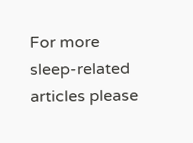For more sleep-related articles please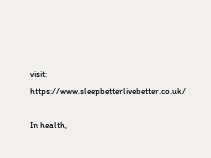visit: https://www.sleepbetterlivebetter.co.uk/

In health,